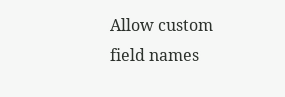Allow custom field names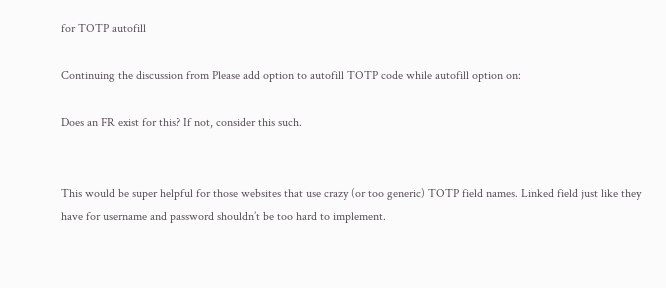for TOTP autofill

Continuing the discussion from Please add option to autofill TOTP code while autofill option on:

Does an FR exist for this? If not, consider this such.


This would be super helpful for those websites that use crazy (or too generic) TOTP field names. Linked field just like they have for username and password shouldn’t be too hard to implement.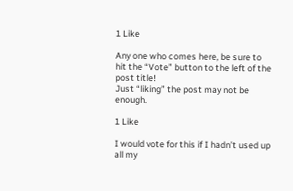1 Like

Any one who comes here, be sure to hit the “Vote” button to the left of the post title!
Just “liking” the post may not be enough.

1 Like

I would vote for this if I hadn’t used up all my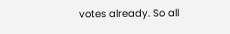votes already. So all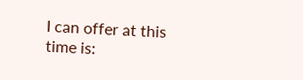I can offer at this time is: